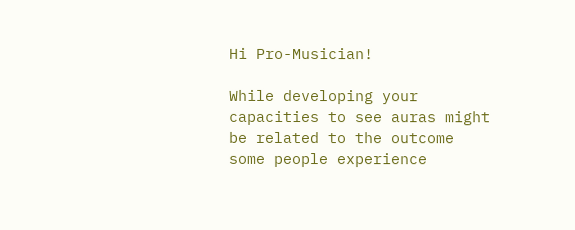Hi Pro-Musician!

While developing your capacities to see auras might be related to the outcome some people experience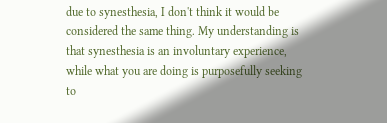due to synesthesia, I don't think it would be considered the same thing. My understanding is that synesthesia is an involuntary experience, while what you are doing is purposefully seeking to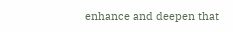enhance and deepen that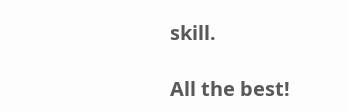skill.

All the best!